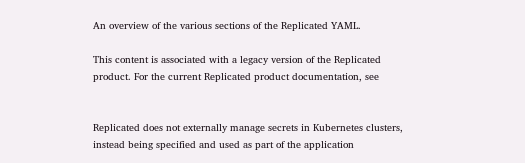An overview of the various sections of the Replicated YAML.

This content is associated with a legacy version of the Replicated product. For the current Replicated product documentation, see


Replicated does not externally manage secrets in Kubernetes clusters, instead being specified and used as part of the application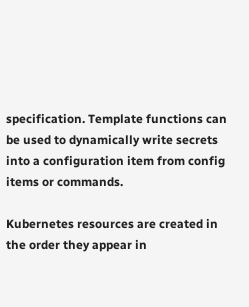specification. Template functions can be used to dynamically write secrets into a configuration item from config items or commands.

Kubernetes resources are created in the order they appear in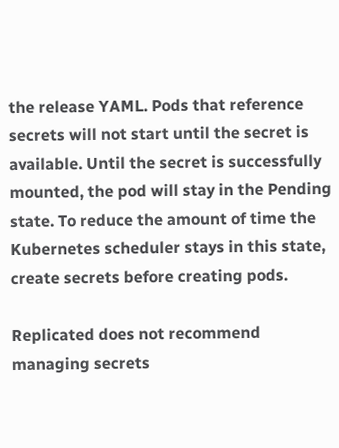the release YAML. Pods that reference secrets will not start until the secret is available. Until the secret is successfully mounted, the pod will stay in the Pending state. To reduce the amount of time the Kubernetes scheduler stays in this state, create secrets before creating pods.

Replicated does not recommend managing secrets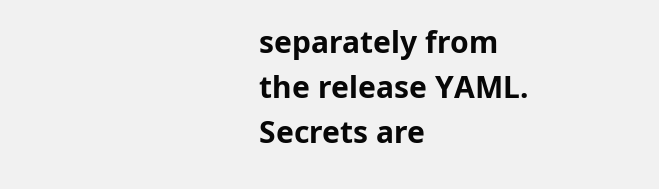separately from the release YAML. Secrets are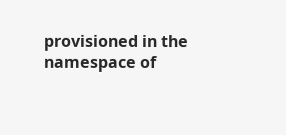provisioned in the namespace of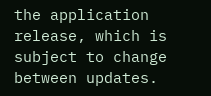the application release, which is subject to change between updates.